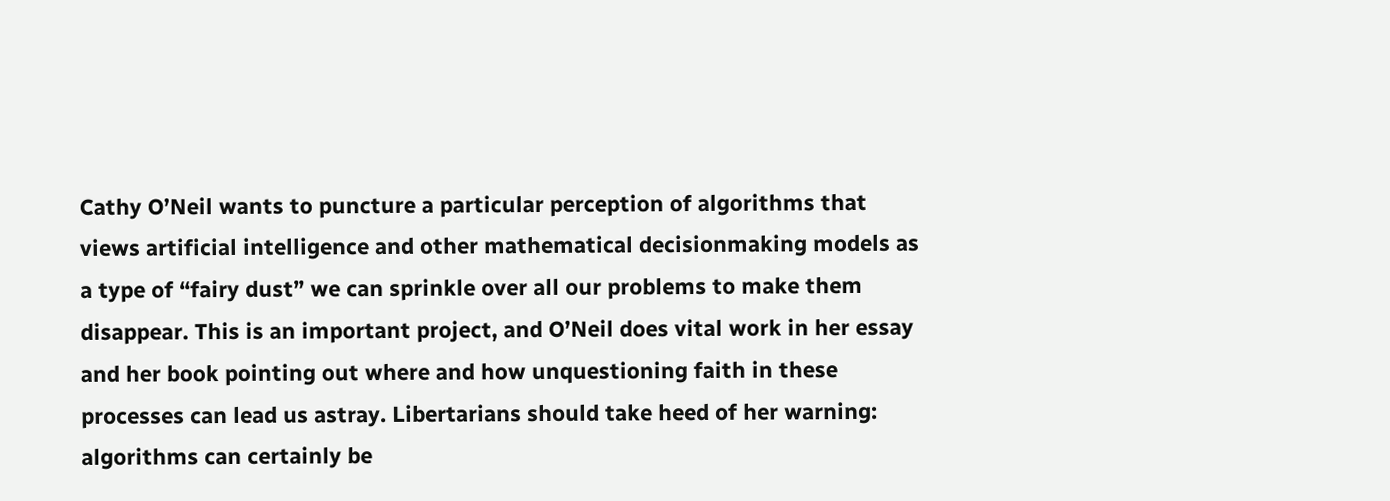Cathy O’Neil wants to puncture a particular perception of algorithms that views artificial intelligence and other mathematical decisionmaking models as a type of “fairy dust” we can sprinkle over all our problems to make them disappear. This is an important project, and O’Neil does vital work in her essay and her book pointing out where and how unquestioning faith in these processes can lead us astray. Libertarians should take heed of her warning: algorithms can certainly be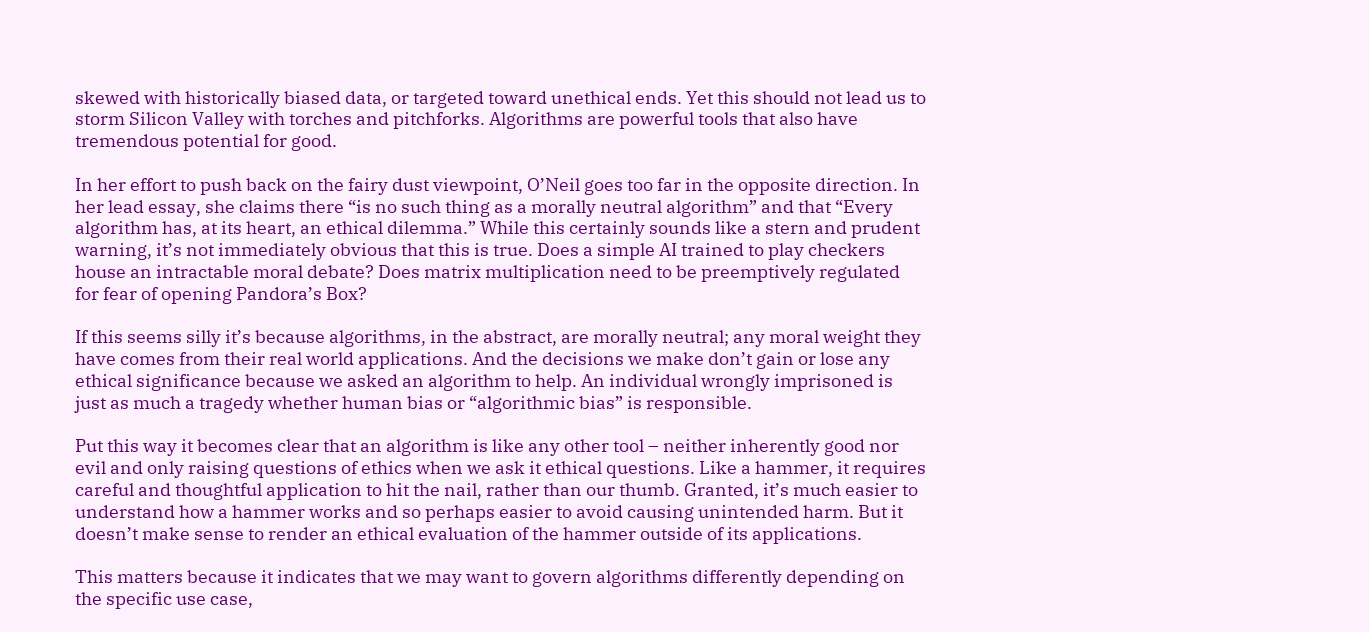skewed with historically biased data, or targeted toward unethical ends. Yet this should not lead us to storm Silicon Valley with torches and pitchforks. Algorithms are powerful tools that also have tremendous potential for good.

In her effort to push back on the fairy dust viewpoint, O’Neil goes too far in the opposite direction. In her lead essay, she claims there “is no such thing as a morally neutral algorithm” and that “Every algorithm has, at its heart, an ethical dilemma.” While this certainly sounds like a stern and prudent warning, it’s not immediately obvious that this is true. Does a simple AI trained to play checkers house an intractable moral debate? Does matrix multiplication need to be preemptively regulated for fear of opening Pandora’s Box?

If this seems silly it’s because algorithms, in the abstract, are morally neutral; any moral weight they have comes from their real world applications. And the decisions we make don’t gain or lose any ethical significance because we asked an algorithm to help. An individual wrongly imprisoned is just as much a tragedy whether human bias or “algorithmic bias” is responsible.

Put this way it becomes clear that an algorithm is like any other tool – neither inherently good nor evil and only raising questions of ethics when we ask it ethical questions. Like a hammer, it requires careful and thoughtful application to hit the nail, rather than our thumb. Granted, it’s much easier to understand how a hammer works and so perhaps easier to avoid causing unintended harm. But it doesn’t make sense to render an ethical evaluation of the hammer outside of its applications.

This matters because it indicates that we may want to govern algorithms differently depending on the specific use case,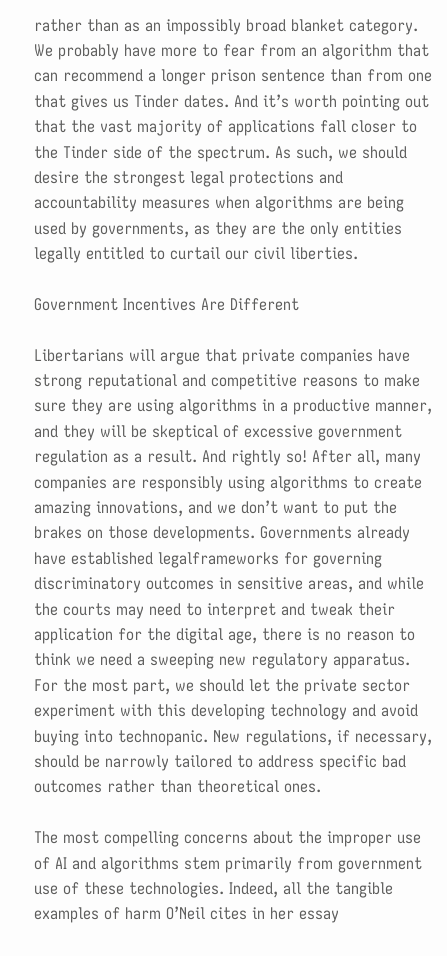rather than as an impossibly broad blanket category. We probably have more to fear from an algorithm that can recommend a longer prison sentence than from one that gives us Tinder dates. And it’s worth pointing out that the vast majority of applications fall closer to the Tinder side of the spectrum. As such, we should desire the strongest legal protections and accountability measures when algorithms are being used by governments, as they are the only entities legally entitled to curtail our civil liberties.

Government Incentives Are Different

Libertarians will argue that private companies have strong reputational and competitive reasons to make sure they are using algorithms in a productive manner, and they will be skeptical of excessive government regulation as a result. And rightly so! After all, many companies are responsibly using algorithms to create amazing innovations, and we don’t want to put the brakes on those developments. Governments already have established legalframeworks for governing discriminatory outcomes in sensitive areas, and while the courts may need to interpret and tweak their application for the digital age, there is no reason to think we need a sweeping new regulatory apparatus. For the most part, we should let the private sector experiment with this developing technology and avoid buying into technopanic. New regulations, if necessary, should be narrowly tailored to address specific bad outcomes rather than theoretical ones.

The most compelling concerns about the improper use of AI and algorithms stem primarily from government use of these technologies. Indeed, all the tangible examples of harm O’Neil cites in her essay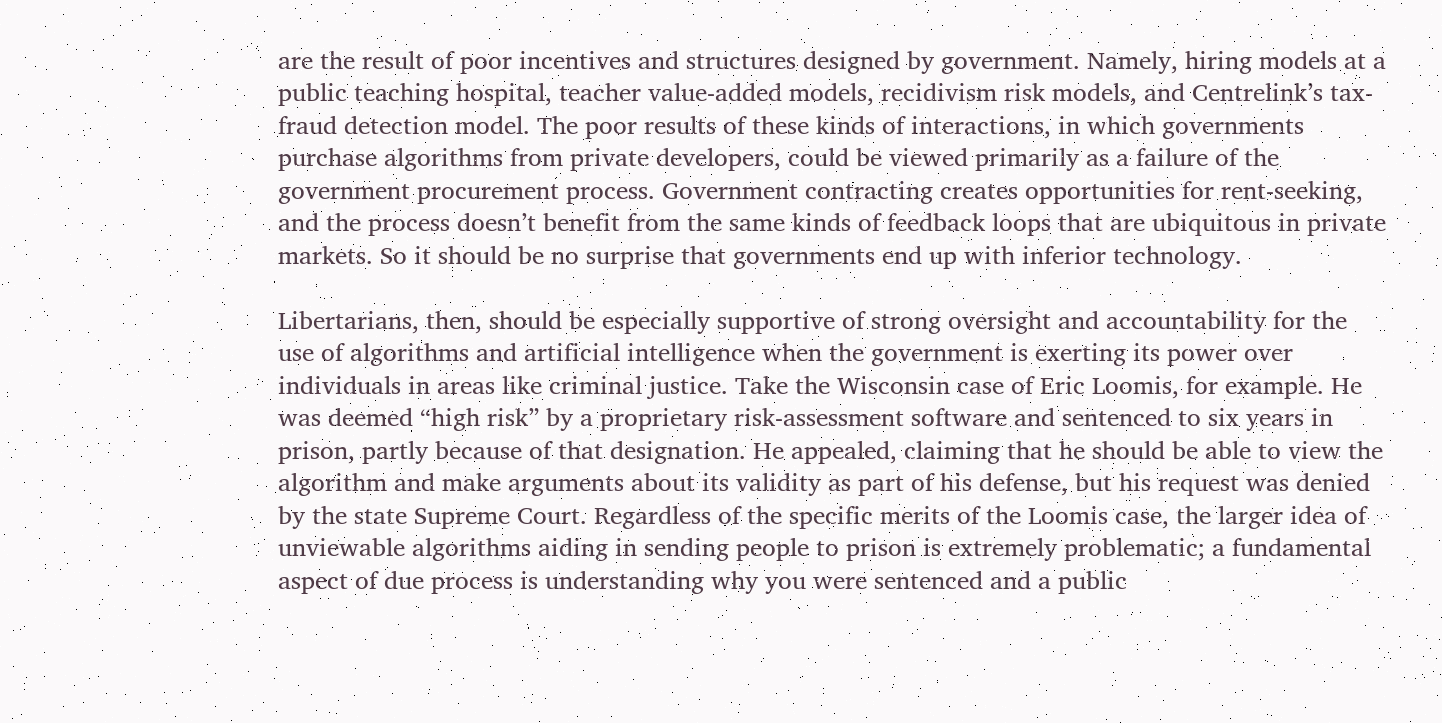are the result of poor incentives and structures designed by government. Namely, hiring models at a public teaching hospital, teacher value-added models, recidivism risk models, and Centrelink’s tax-fraud detection model. The poor results of these kinds of interactions, in which governments purchase algorithms from private developers, could be viewed primarily as a failure of the government procurement process. Government contracting creates opportunities for rent-seeking, and the process doesn’t benefit from the same kinds of feedback loops that are ubiquitous in private markets. So it should be no surprise that governments end up with inferior technology.

Libertarians, then, should be especially supportive of strong oversight and accountability for the use of algorithms and artificial intelligence when the government is exerting its power over individuals in areas like criminal justice. Take the Wisconsin case of Eric Loomis, for example. He was deemed “high risk” by a proprietary risk-assessment software and sentenced to six years in prison, partly because of that designation. He appealed, claiming that he should be able to view the algorithm and make arguments about its validity as part of his defense, but his request was denied by the state Supreme Court. Regardless of the specific merits of the Loomis case, the larger idea of unviewable algorithms aiding in sending people to prison is extremely problematic; a fundamental aspect of due process is understanding why you were sentenced and a public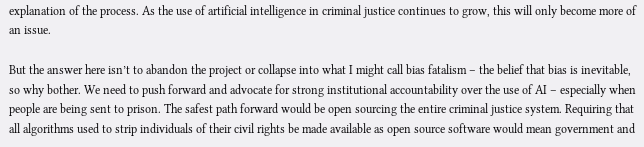explanation of the process. As the use of artificial intelligence in criminal justice continues to grow, this will only become more of an issue.

But the answer here isn’t to abandon the project or collapse into what I might call bias fatalism – the belief that bias is inevitable, so why bother. We need to push forward and advocate for strong institutional accountability over the use of AI – especially when people are being sent to prison. The safest path forward would be open sourcing the entire criminal justice system. Requiring that all algorithms used to strip individuals of their civil rights be made available as open source software would mean government and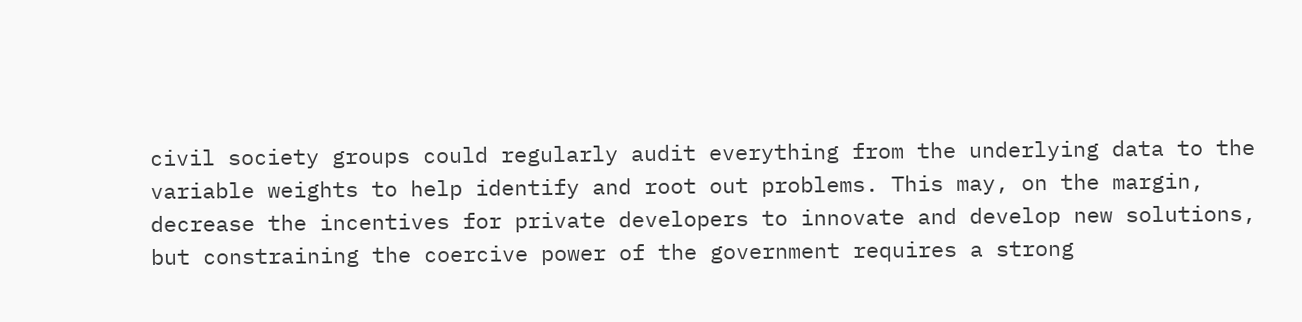civil society groups could regularly audit everything from the underlying data to the variable weights to help identify and root out problems. This may, on the margin, decrease the incentives for private developers to innovate and develop new solutions, but constraining the coercive power of the government requires a strong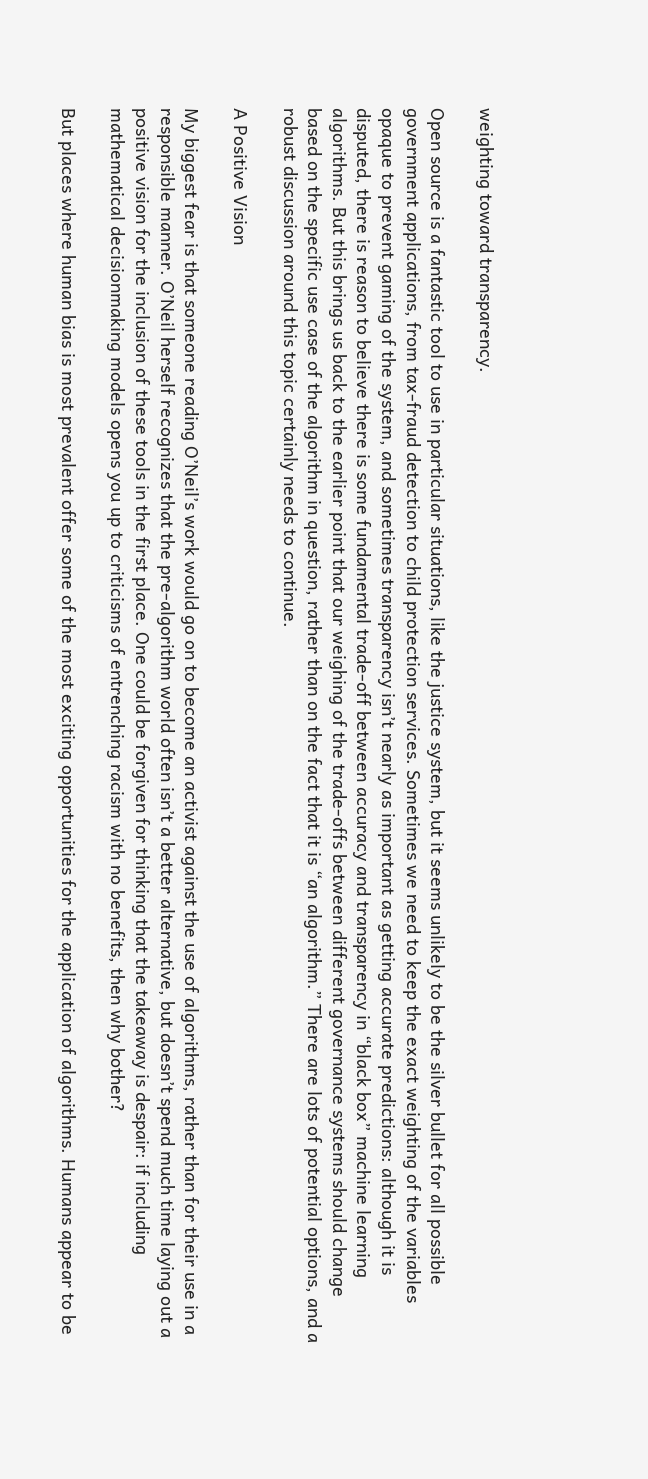weighting toward transparency.

Open source is a fantastic tool to use in particular situations, like the justice system, but it seems unlikely to be the silver bullet for all possible government applications, from tax-fraud detection to child protection services. Sometimes we need to keep the exact weighting of the variables opaque to prevent gaming of the system, and sometimes transparency isn’t nearly as important as getting accurate predictions: although it is disputed, there is reason to believe there is some fundamental trade-off between accuracy and transparency in “black box” machine learning algorithms. But this brings us back to the earlier point that our weighing of the trade-offs between different governance systems should change based on the specific use case of the algorithm in question, rather than on the fact that it is “an algorithm.” There are lots of potential options, and a robust discussion around this topic certainly needs to continue.

A Positive Vision

My biggest fear is that someone reading O’Neil’s work would go on to become an activist against the use of algorithms, rather than for their use in a responsible manner. O’Neil herself recognizes that the pre-algorithm world often isn’t a better alternative, but doesn’t spend much time laying out a positive vision for the inclusion of these tools in the first place. One could be forgiven for thinking that the takeaway is despair: if including mathematical decisionmaking models opens you up to criticisms of entrenching racism with no benefits, then why bother?

But places where human bias is most prevalent offer some of the most exciting opportunities for the application of algorithms. Humans appear to be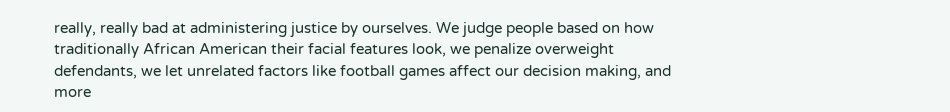really, really bad at administering justice by ourselves. We judge people based on how traditionally African American their facial features look, we penalize overweight defendants, we let unrelated factors like football games affect our decision making, and more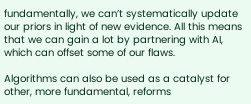fundamentally, we can’t systematically update our priors in light of new evidence. All this means that we can gain a lot by partnering with AI, which can offset some of our flaws.

Algorithms can also be used as a catalyst for other, more fundamental, reforms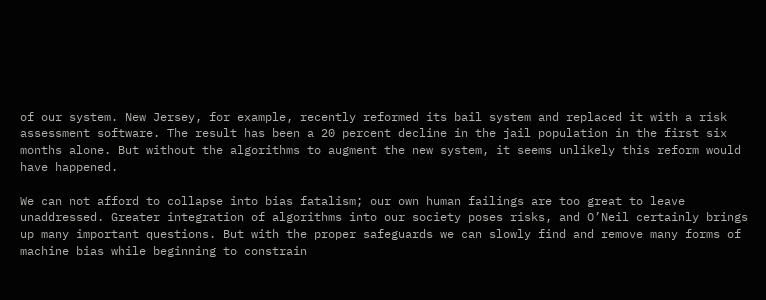of our system. New Jersey, for example, recently reformed its bail system and replaced it with a risk assessment software. The result has been a 20 percent decline in the jail population in the first six months alone. But without the algorithms to augment the new system, it seems unlikely this reform would have happened.

We can not afford to collapse into bias fatalism; our own human failings are too great to leave unaddressed. Greater integration of algorithms into our society poses risks, and O’Neil certainly brings up many important questions. But with the proper safeguards we can slowly find and remove many forms of machine bias while beginning to constrain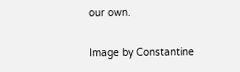our own.

Image by Constantine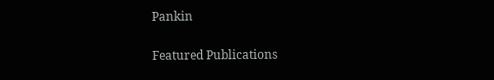Pankin


Featured Publications